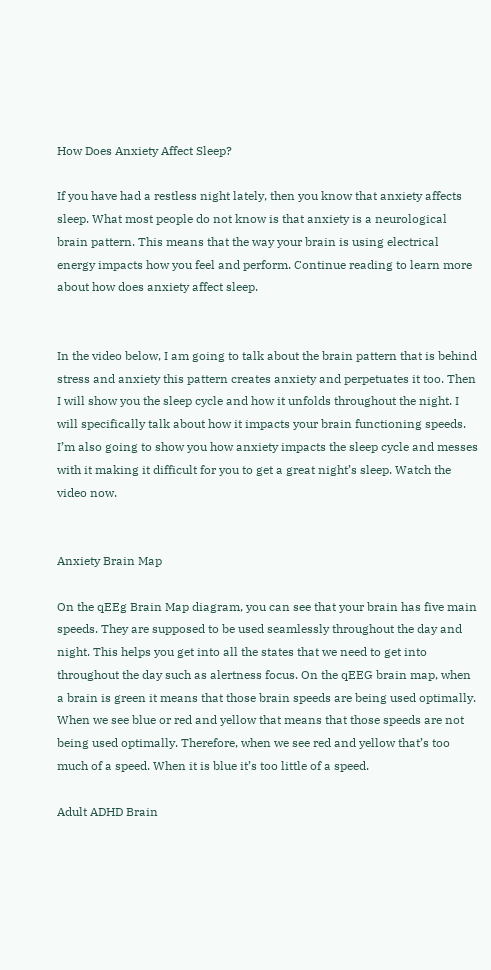How Does Anxiety Affect Sleep?

If you have had a restless night lately, then you know that anxiety affects sleep. What most people do not know is that anxiety is a neurological brain pattern. This means that the way your brain is using electrical energy impacts how you feel and perform. Continue reading to learn more about how does anxiety affect sleep.


In the video below, I am going to talk about the brain pattern that is behind stress and anxiety this pattern creates anxiety and perpetuates it too. Then I will show you the sleep cycle and how it unfolds throughout the night. I will specifically talk about how it impacts your brain functioning speeds. I’m also going to show you how anxiety impacts the sleep cycle and messes with it making it difficult for you to get a great night’s sleep. Watch the video now.


Anxiety Brain Map

On the qEEg Brain Map diagram, you can see that your brain has five main speeds. They are supposed to be used seamlessly throughout the day and night. This helps you get into all the states that we need to get into throughout the day such as alertness focus. On the qEEG brain map, when a brain is green it means that those brain speeds are being used optimally. When we see blue or red and yellow that means that those speeds are not being used optimally. Therefore, when we see red and yellow that’s too much of a speed. When it is blue it’s too little of a speed.

Adult ADHD Brain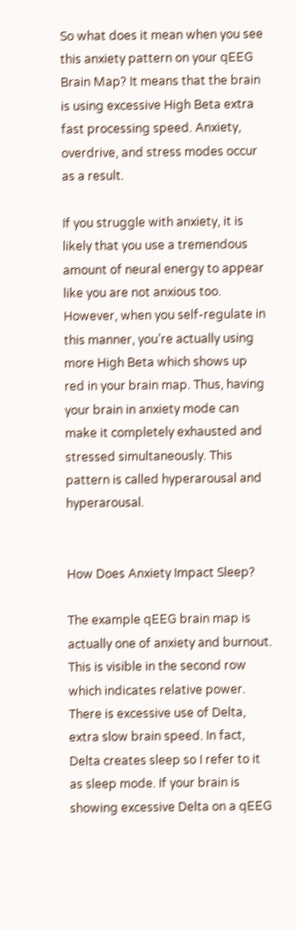So what does it mean when you see this anxiety pattern on your qEEG Brain Map? It means that the brain is using excessive High Beta extra fast processing speed. Anxiety, overdrive, and stress modes occur as a result.

If you struggle with anxiety, it is likely that you use a tremendous amount of neural energy to appear like you are not anxious too. However, when you self-regulate in this manner, you’re actually using more High Beta which shows up red in your brain map. Thus, having your brain in anxiety mode can make it completely exhausted and stressed simultaneously. This pattern is called hyperarousal and hyperarousal.


How Does Anxiety Impact Sleep?

The example qEEG brain map is actually one of anxiety and burnout. This is visible in the second row which indicates relative power. There is excessive use of Delta, extra slow brain speed. In fact, Delta creates sleep so I refer to it as sleep mode. If your brain is showing excessive Delta on a qEEG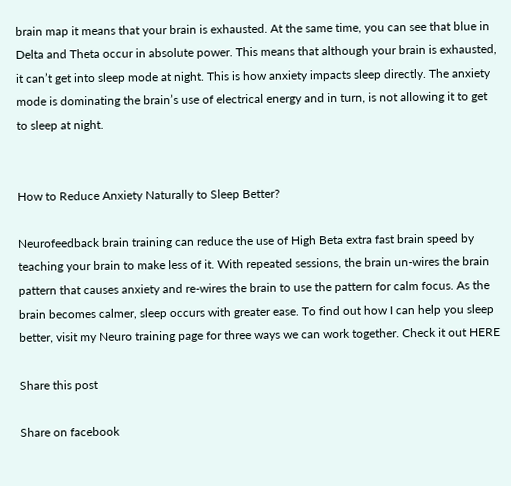brain map it means that your brain is exhausted. At the same time, you can see that blue in Delta and Theta occur in absolute power. This means that although your brain is exhausted, it can’t get into sleep mode at night. This is how anxiety impacts sleep directly. The anxiety mode is dominating the brain’s use of electrical energy and in turn, is not allowing it to get to sleep at night.


How to Reduce Anxiety Naturally to Sleep Better?

Neurofeedback brain training can reduce the use of High Beta extra fast brain speed by teaching your brain to make less of it. With repeated sessions, the brain un-wires the brain pattern that causes anxiety and re-wires the brain to use the pattern for calm focus. As the brain becomes calmer, sleep occurs with greater ease. To find out how I can help you sleep better, visit my Neuro training page for three ways we can work together. Check it out HERE

Share this post

Share on facebook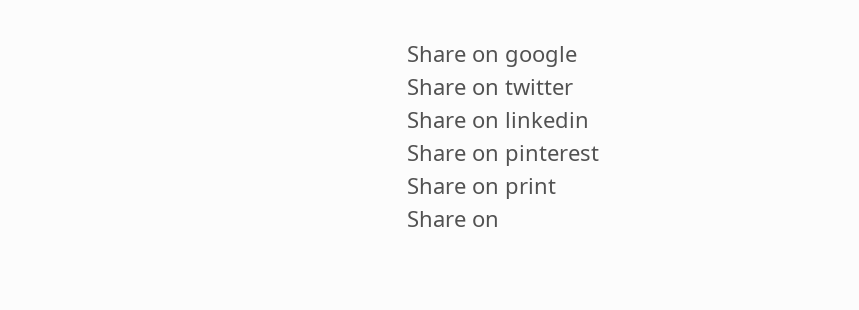Share on google
Share on twitter
Share on linkedin
Share on pinterest
Share on print
Share on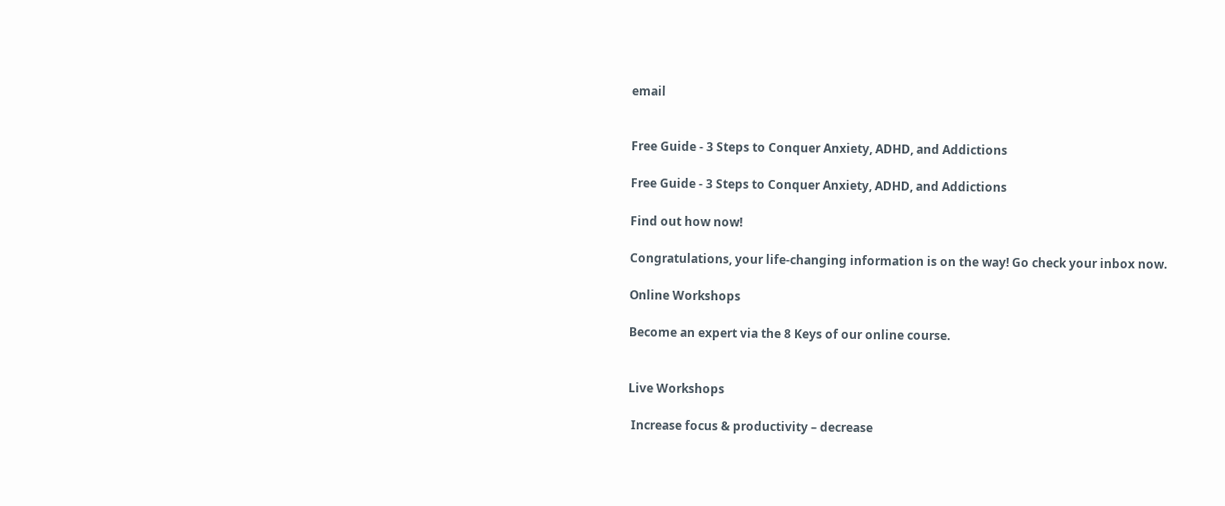email


Free Guide - 3 Steps to Conquer Anxiety, ADHD, and Addictions

Free Guide - 3 Steps to Conquer Anxiety, ADHD, and Addictions

Find out how now!

Congratulations, your life-changing information is on the way! Go check your inbox now.

Online Workshops

Become an expert via the 8 Keys of our online course.


Live Workshops

 Increase focus & productivity – decrease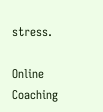stress.

Online Coaching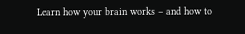Learn how your brain works – and how to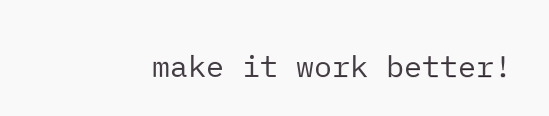make it work better!